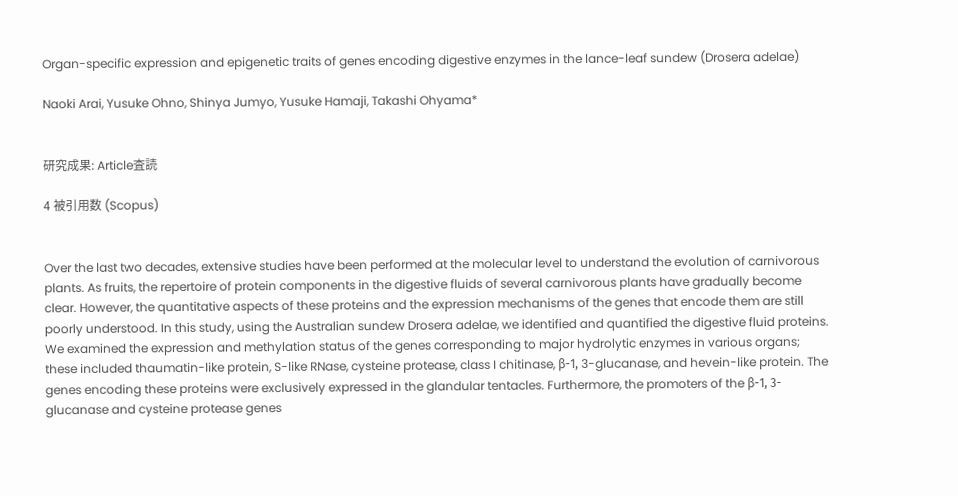Organ-specific expression and epigenetic traits of genes encoding digestive enzymes in the lance-leaf sundew (Drosera adelae)

Naoki Arai, Yusuke Ohno, Shinya Jumyo, Yusuke Hamaji, Takashi Ohyama*


研究成果: Article査読

4 被引用数 (Scopus)


Over the last two decades, extensive studies have been performed at the molecular level to understand the evolution of carnivorous plants. As fruits, the repertoire of protein components in the digestive fluids of several carnivorous plants have gradually become clear. However, the quantitative aspects of these proteins and the expression mechanisms of the genes that encode them are still poorly understood. In this study, using the Australian sundew Drosera adelae, we identified and quantified the digestive fluid proteins. We examined the expression and methylation status of the genes corresponding to major hydrolytic enzymes in various organs; these included thaumatin-like protein, S-like RNase, cysteine protease, class I chitinase, β-1, 3-glucanase, and hevein-like protein. The genes encoding these proteins were exclusively expressed in the glandular tentacles. Furthermore, the promoters of the β-1, 3-glucanase and cysteine protease genes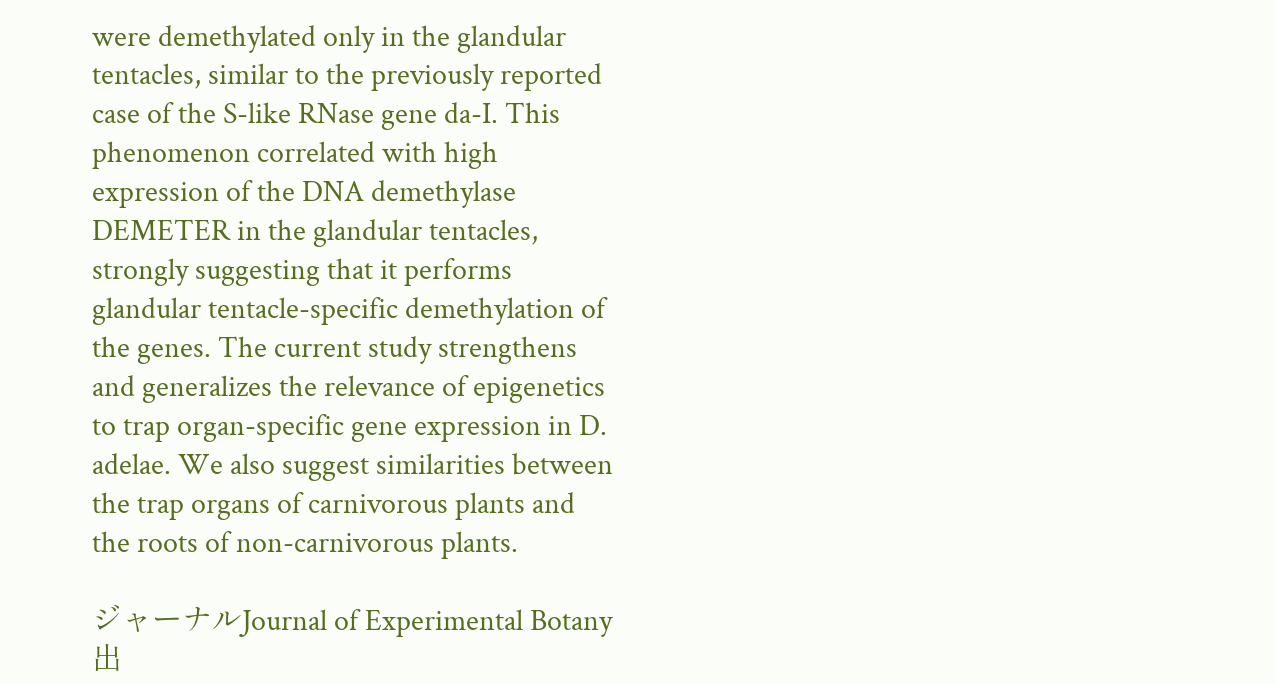were demethylated only in the glandular tentacles, similar to the previously reported case of the S-like RNase gene da-I. This phenomenon correlated with high expression of the DNA demethylase DEMETER in the glandular tentacles, strongly suggesting that it performs glandular tentacle-specific demethylation of the genes. The current study strengthens and generalizes the relevance of epigenetics to trap organ-specific gene expression in D. adelae. We also suggest similarities between the trap organs of carnivorous plants and the roots of non-carnivorous plants.

ジャーナルJournal of Experimental Botany
出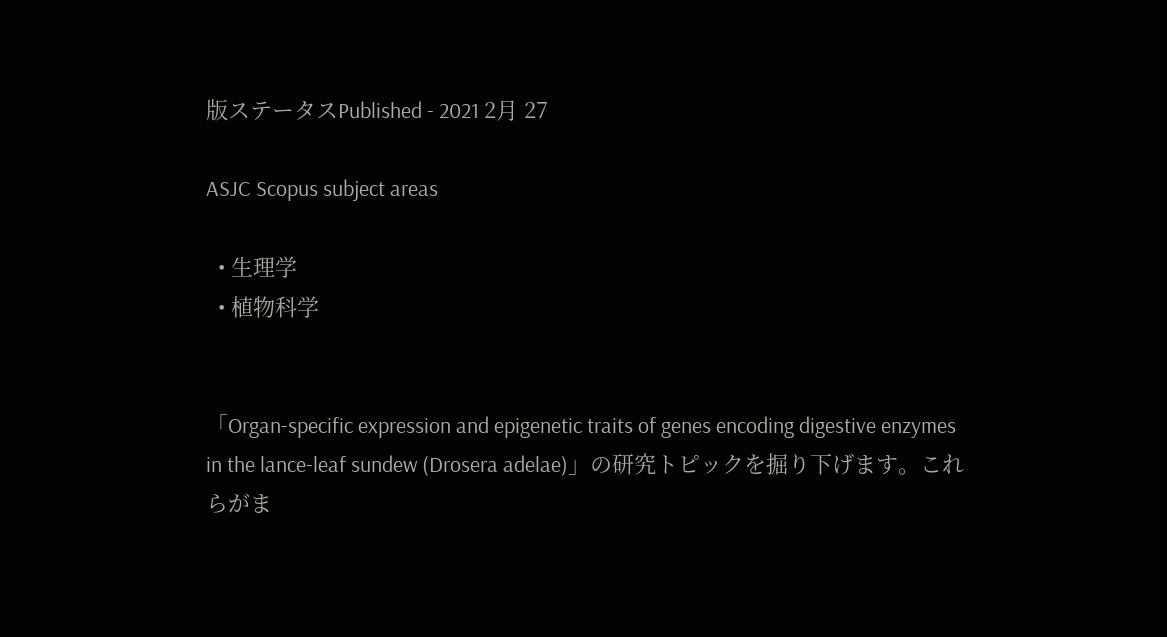版ステータスPublished - 2021 2月 27

ASJC Scopus subject areas

  • 生理学
  • 植物科学


「Organ-specific expression and epigenetic traits of genes encoding digestive enzymes in the lance-leaf sundew (Drosera adelae)」の研究トピックを掘り下げます。これらがま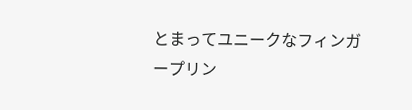とまってユニークなフィンガープリン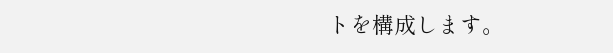トを構成します。